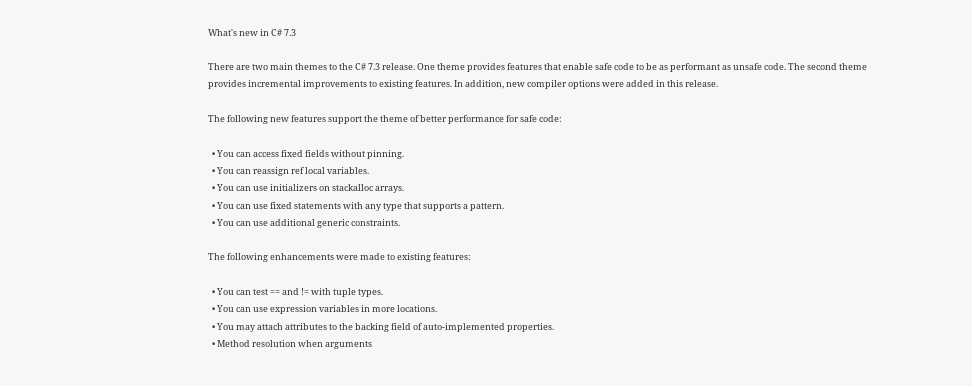What's new in C# 7.3

There are two main themes to the C# 7.3 release. One theme provides features that enable safe code to be as performant as unsafe code. The second theme provides incremental improvements to existing features. In addition, new compiler options were added in this release.

The following new features support the theme of better performance for safe code:

  • You can access fixed fields without pinning.
  • You can reassign ref local variables.
  • You can use initializers on stackalloc arrays.
  • You can use fixed statements with any type that supports a pattern.
  • You can use additional generic constraints.

The following enhancements were made to existing features:

  • You can test == and != with tuple types.
  • You can use expression variables in more locations.
  • You may attach attributes to the backing field of auto-implemented properties.
  • Method resolution when arguments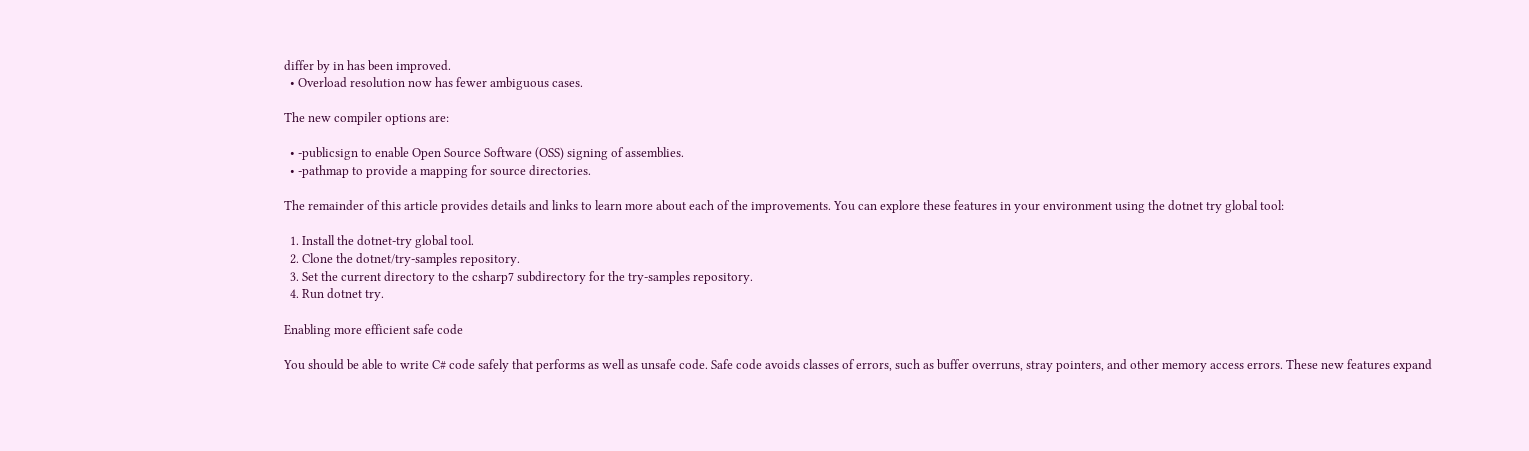differ by in has been improved.
  • Overload resolution now has fewer ambiguous cases.

The new compiler options are:

  • -publicsign to enable Open Source Software (OSS) signing of assemblies.
  • -pathmap to provide a mapping for source directories.

The remainder of this article provides details and links to learn more about each of the improvements. You can explore these features in your environment using the dotnet try global tool:

  1. Install the dotnet-try global tool.
  2. Clone the dotnet/try-samples repository.
  3. Set the current directory to the csharp7 subdirectory for the try-samples repository.
  4. Run dotnet try.

Enabling more efficient safe code

You should be able to write C# code safely that performs as well as unsafe code. Safe code avoids classes of errors, such as buffer overruns, stray pointers, and other memory access errors. These new features expand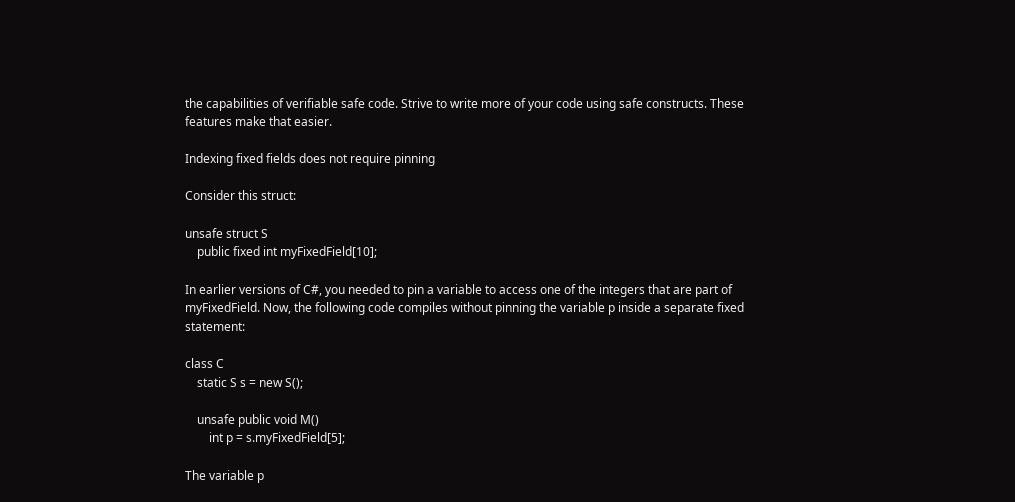the capabilities of verifiable safe code. Strive to write more of your code using safe constructs. These features make that easier.

Indexing fixed fields does not require pinning

Consider this struct:

unsafe struct S
    public fixed int myFixedField[10];

In earlier versions of C#, you needed to pin a variable to access one of the integers that are part of myFixedField. Now, the following code compiles without pinning the variable p inside a separate fixed statement:

class C
    static S s = new S();

    unsafe public void M()
        int p = s.myFixedField[5];

The variable p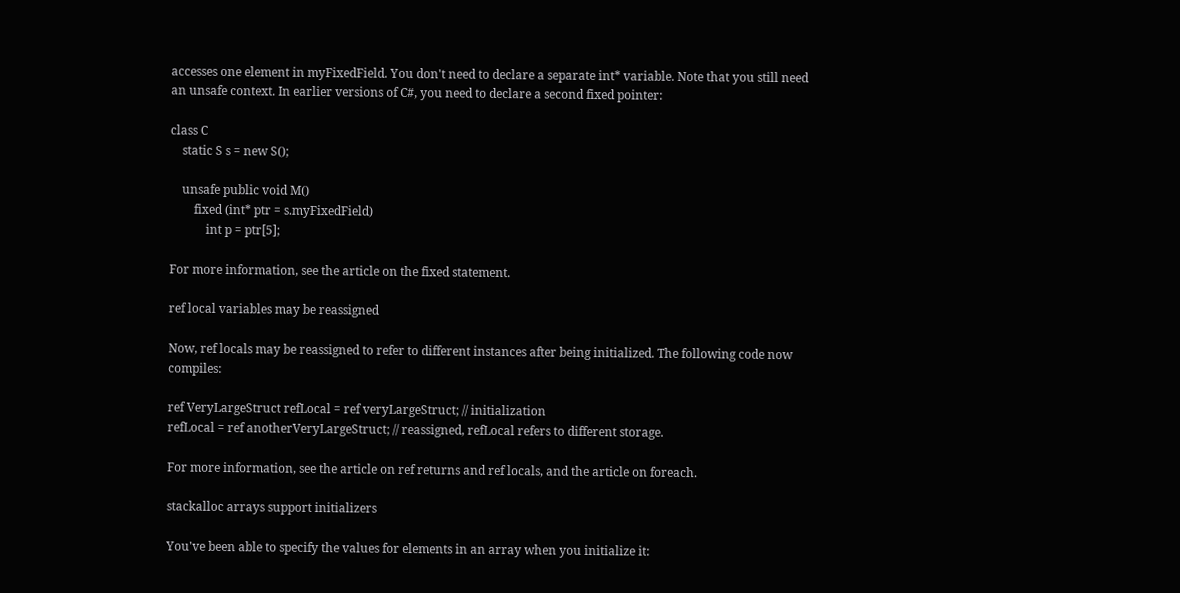accesses one element in myFixedField. You don't need to declare a separate int* variable. Note that you still need an unsafe context. In earlier versions of C#, you need to declare a second fixed pointer:

class C
    static S s = new S();

    unsafe public void M()
        fixed (int* ptr = s.myFixedField)
            int p = ptr[5];

For more information, see the article on the fixed statement.

ref local variables may be reassigned

Now, ref locals may be reassigned to refer to different instances after being initialized. The following code now compiles:

ref VeryLargeStruct refLocal = ref veryLargeStruct; // initialization
refLocal = ref anotherVeryLargeStruct; // reassigned, refLocal refers to different storage.

For more information, see the article on ref returns and ref locals, and the article on foreach.

stackalloc arrays support initializers

You've been able to specify the values for elements in an array when you initialize it: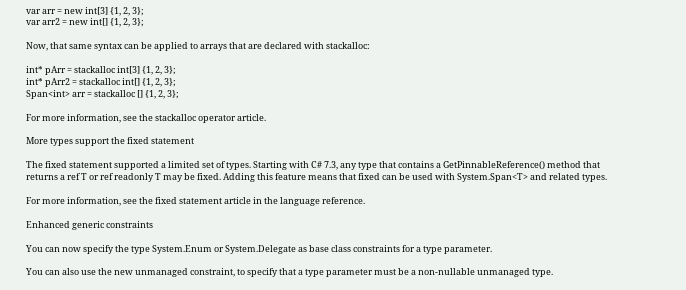var arr = new int[3] {1, 2, 3};
var arr2 = new int[] {1, 2, 3};

Now, that same syntax can be applied to arrays that are declared with stackalloc:

int* pArr = stackalloc int[3] {1, 2, 3};
int* pArr2 = stackalloc int[] {1, 2, 3};
Span<int> arr = stackalloc [] {1, 2, 3};

For more information, see the stackalloc operator article.

More types support the fixed statement

The fixed statement supported a limited set of types. Starting with C# 7.3, any type that contains a GetPinnableReference() method that returns a ref T or ref readonly T may be fixed. Adding this feature means that fixed can be used with System.Span<T> and related types.

For more information, see the fixed statement article in the language reference.

Enhanced generic constraints

You can now specify the type System.Enum or System.Delegate as base class constraints for a type parameter.

You can also use the new unmanaged constraint, to specify that a type parameter must be a non-nullable unmanaged type.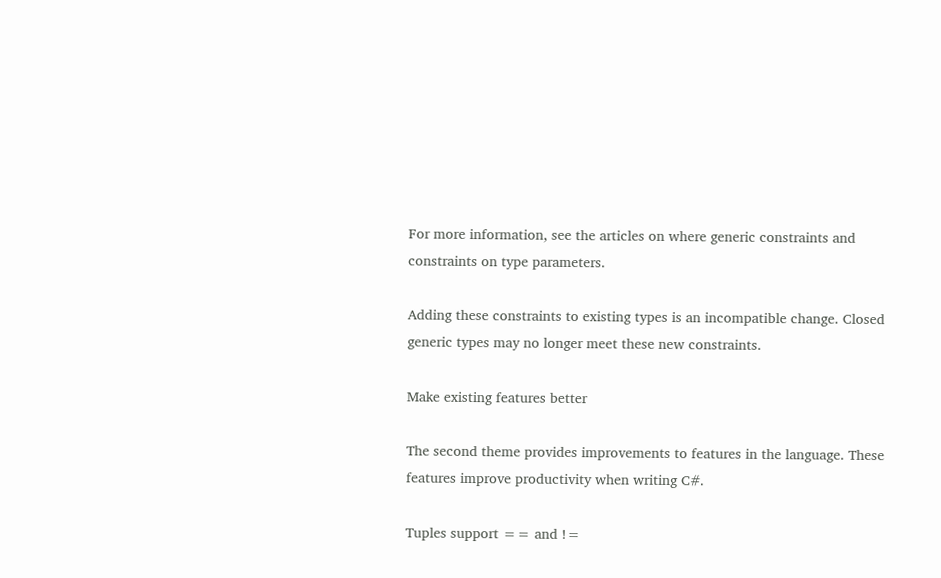For more information, see the articles on where generic constraints and constraints on type parameters.

Adding these constraints to existing types is an incompatible change. Closed generic types may no longer meet these new constraints.

Make existing features better

The second theme provides improvements to features in the language. These features improve productivity when writing C#.

Tuples support == and !=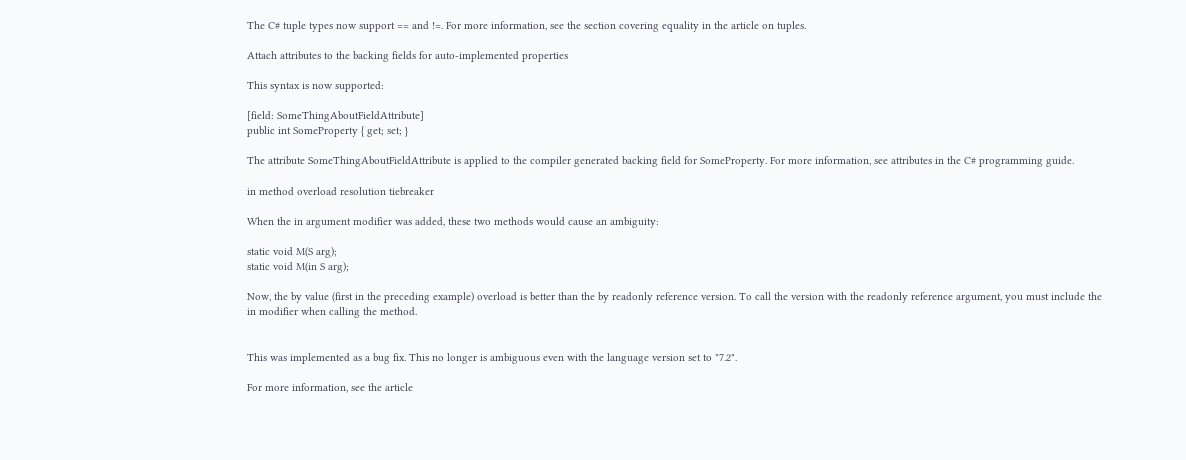The C# tuple types now support == and !=. For more information, see the section covering equality in the article on tuples.

Attach attributes to the backing fields for auto-implemented properties

This syntax is now supported:

[field: SomeThingAboutFieldAttribute]
public int SomeProperty { get; set; }

The attribute SomeThingAboutFieldAttribute is applied to the compiler generated backing field for SomeProperty. For more information, see attributes in the C# programming guide.

in method overload resolution tiebreaker

When the in argument modifier was added, these two methods would cause an ambiguity:

static void M(S arg);
static void M(in S arg);

Now, the by value (first in the preceding example) overload is better than the by readonly reference version. To call the version with the readonly reference argument, you must include the in modifier when calling the method.


This was implemented as a bug fix. This no longer is ambiguous even with the language version set to "7.2".

For more information, see the article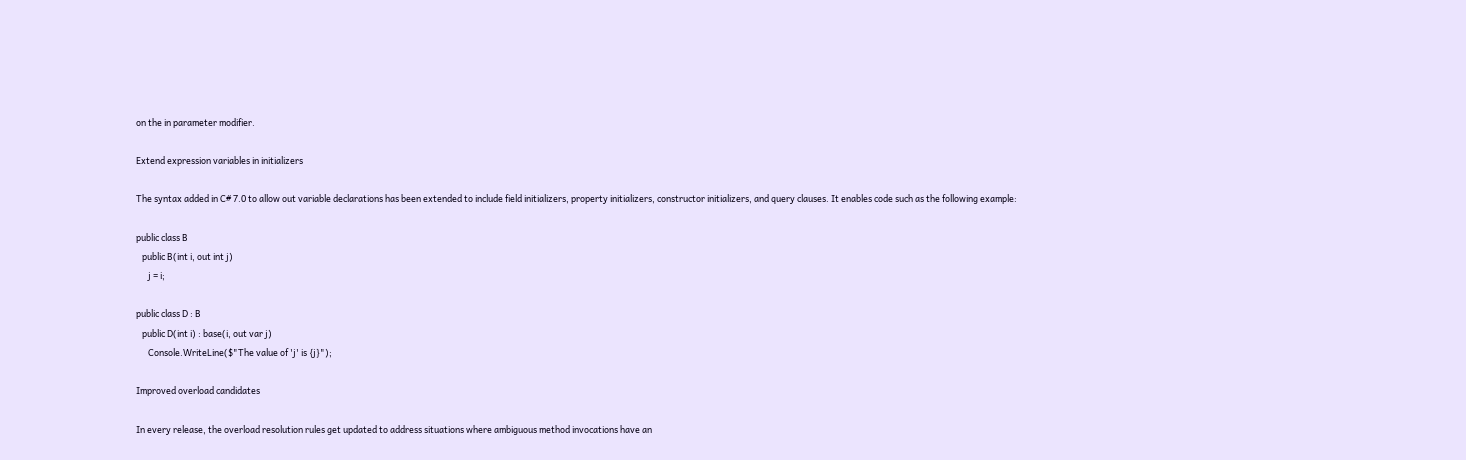on the in parameter modifier.

Extend expression variables in initializers

The syntax added in C# 7.0 to allow out variable declarations has been extended to include field initializers, property initializers, constructor initializers, and query clauses. It enables code such as the following example:

public class B
   public B(int i, out int j)
      j = i;

public class D : B
   public D(int i) : base(i, out var j)
      Console.WriteLine($"The value of 'j' is {j}");

Improved overload candidates

In every release, the overload resolution rules get updated to address situations where ambiguous method invocations have an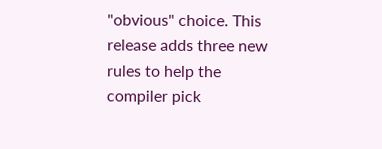"obvious" choice. This release adds three new rules to help the compiler pick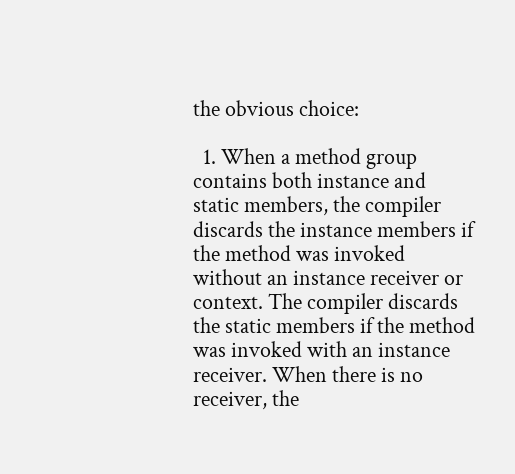the obvious choice:

  1. When a method group contains both instance and static members, the compiler discards the instance members if the method was invoked without an instance receiver or context. The compiler discards the static members if the method was invoked with an instance receiver. When there is no receiver, the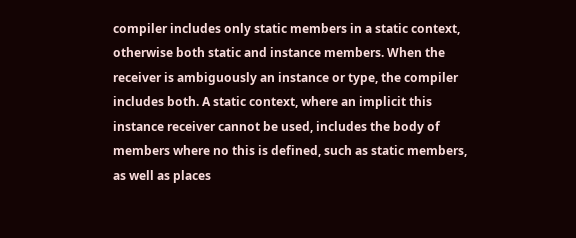compiler includes only static members in a static context, otherwise both static and instance members. When the receiver is ambiguously an instance or type, the compiler includes both. A static context, where an implicit this instance receiver cannot be used, includes the body of members where no this is defined, such as static members, as well as places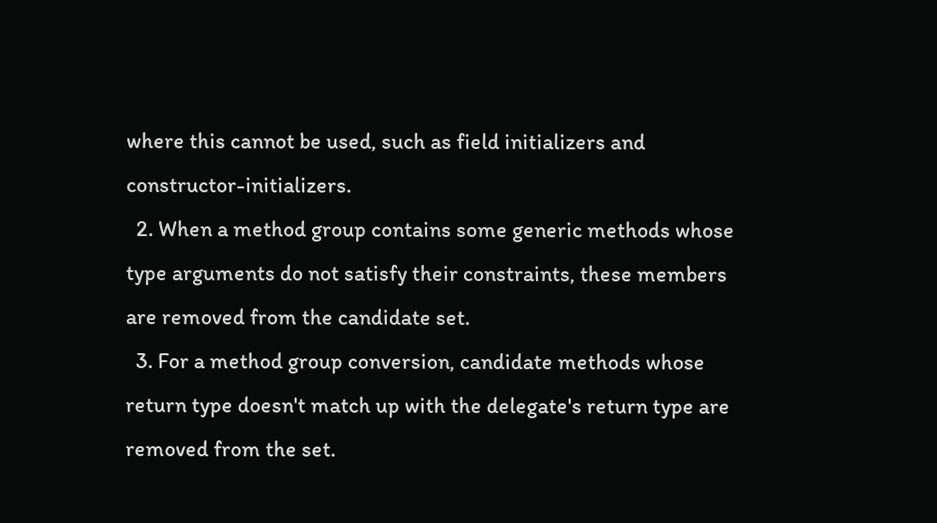where this cannot be used, such as field initializers and constructor-initializers.
  2. When a method group contains some generic methods whose type arguments do not satisfy their constraints, these members are removed from the candidate set.
  3. For a method group conversion, candidate methods whose return type doesn't match up with the delegate's return type are removed from the set.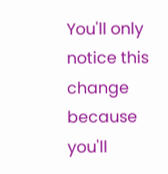You'll only notice this change because you'll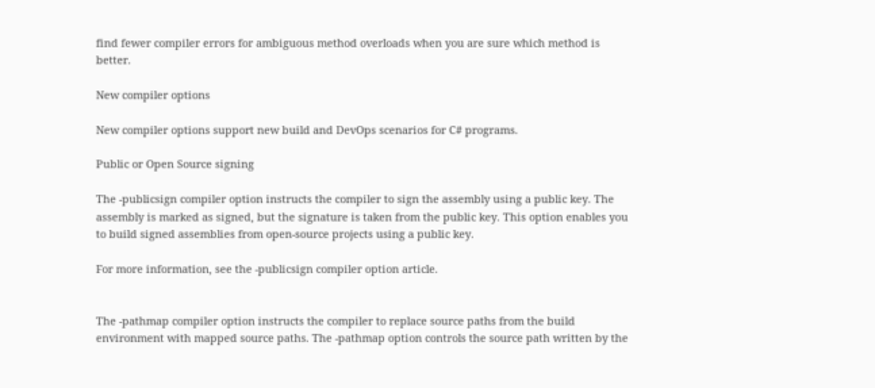find fewer compiler errors for ambiguous method overloads when you are sure which method is better.

New compiler options

New compiler options support new build and DevOps scenarios for C# programs.

Public or Open Source signing

The -publicsign compiler option instructs the compiler to sign the assembly using a public key. The assembly is marked as signed, but the signature is taken from the public key. This option enables you to build signed assemblies from open-source projects using a public key.

For more information, see the -publicsign compiler option article.


The -pathmap compiler option instructs the compiler to replace source paths from the build environment with mapped source paths. The -pathmap option controls the source path written by the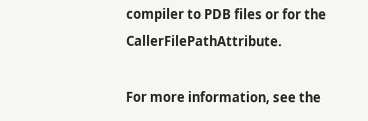compiler to PDB files or for the CallerFilePathAttribute.

For more information, see the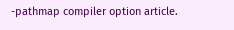-pathmap compiler option article.